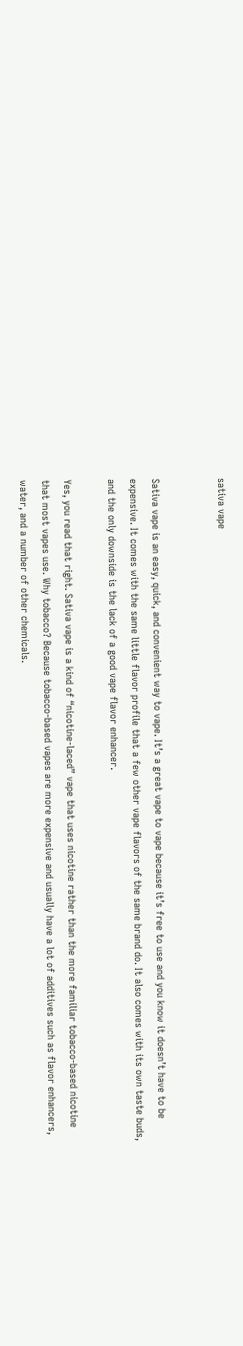sativa vape


Sativa vape is an easy, quick, and convenient way to vape. It’s a great vape to vape because it’s free to use and you know it doesn’t have to be expensive. It comes with the same little flavor profile that a few other vape flavors of the same brand do. It also comes with its own taste buds, and the only downside is the lack of a good vape flavor enhancer.

Yes, you read that right. Sativa vape is a kind of “nicotine-laced” vape that uses nicotine rather than the more familiar tobacco-based nicotine that most vapes use. Why tobacco? Because tobacco-based vapes are more expensive and usually have a lot of additives such as flavor enhancers, water, and a number of other chemicals.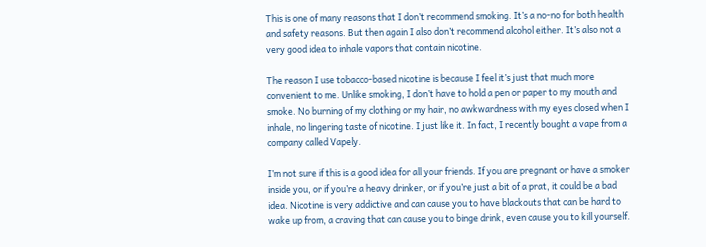This is one of many reasons that I don’t recommend smoking. It’s a no-no for both health and safety reasons. But then again I also don’t recommend alcohol either. It’s also not a very good idea to inhale vapors that contain nicotine.

The reason I use tobacco-based nicotine is because I feel it’s just that much more convenient to me. Unlike smoking, I don’t have to hold a pen or paper to my mouth and smoke. No burning of my clothing or my hair, no awkwardness with my eyes closed when I inhale, no lingering taste of nicotine. I just like it. In fact, I recently bought a vape from a company called Vapely.

I’m not sure if this is a good idea for all your friends. If you are pregnant or have a smoker inside you, or if you’re a heavy drinker, or if you’re just a bit of a prat, it could be a bad idea. Nicotine is very addictive and can cause you to have blackouts that can be hard to wake up from, a craving that can cause you to binge drink, even cause you to kill yourself.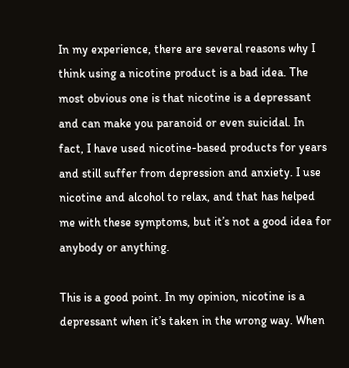In my experience, there are several reasons why I think using a nicotine product is a bad idea. The most obvious one is that nicotine is a depressant and can make you paranoid or even suicidal. In fact, I have used nicotine-based products for years and still suffer from depression and anxiety. I use nicotine and alcohol to relax, and that has helped me with these symptoms, but it’s not a good idea for anybody or anything.

This is a good point. In my opinion, nicotine is a depressant when it’s taken in the wrong way. When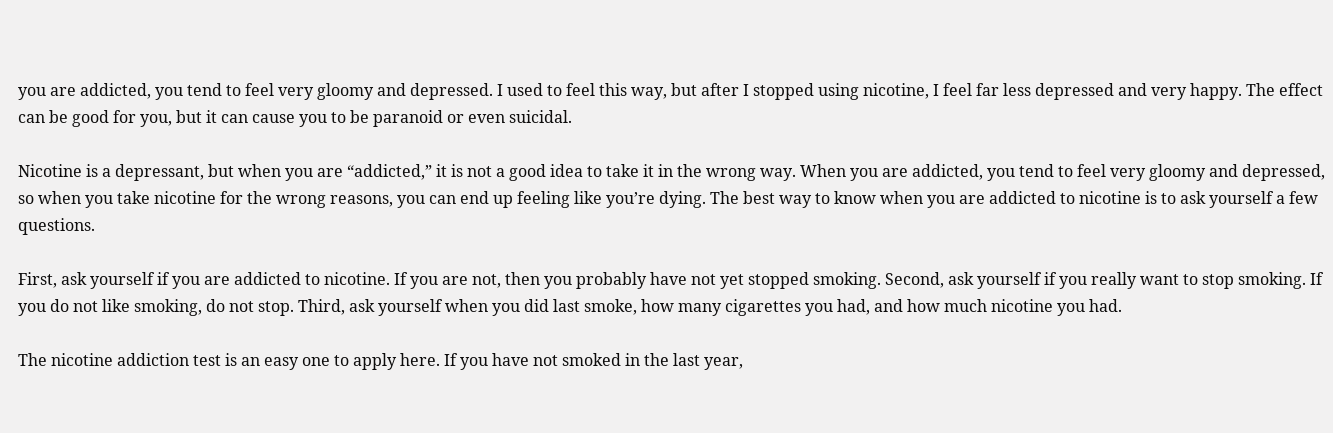you are addicted, you tend to feel very gloomy and depressed. I used to feel this way, but after I stopped using nicotine, I feel far less depressed and very happy. The effect can be good for you, but it can cause you to be paranoid or even suicidal.

Nicotine is a depressant, but when you are “addicted,” it is not a good idea to take it in the wrong way. When you are addicted, you tend to feel very gloomy and depressed, so when you take nicotine for the wrong reasons, you can end up feeling like you’re dying. The best way to know when you are addicted to nicotine is to ask yourself a few questions.

First, ask yourself if you are addicted to nicotine. If you are not, then you probably have not yet stopped smoking. Second, ask yourself if you really want to stop smoking. If you do not like smoking, do not stop. Third, ask yourself when you did last smoke, how many cigarettes you had, and how much nicotine you had.

The nicotine addiction test is an easy one to apply here. If you have not smoked in the last year,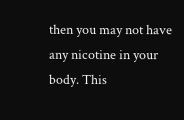then you may not have any nicotine in your body. This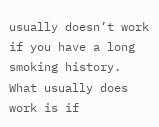usually doesn’t work if you have a long smoking history. What usually does work is if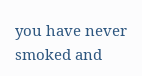you have never smoked and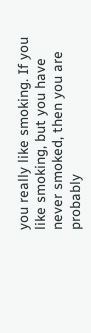you really like smoking. If you like smoking, but you have never smoked, then you are probably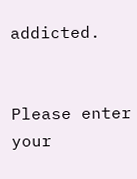addicted.


Please enter your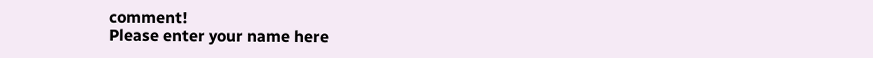comment!
Please enter your name here